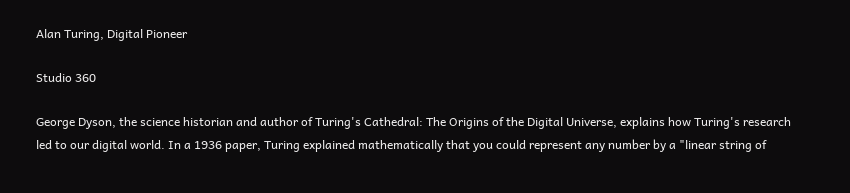Alan Turing, Digital Pioneer

Studio 360

George Dyson, the science historian and author of Turing's Cathedral: The Origins of the Digital Universe, explains how Turing's research led to our digital world. In a 1936 paper, Turing explained mathematically that you could represent any number by a "linear string of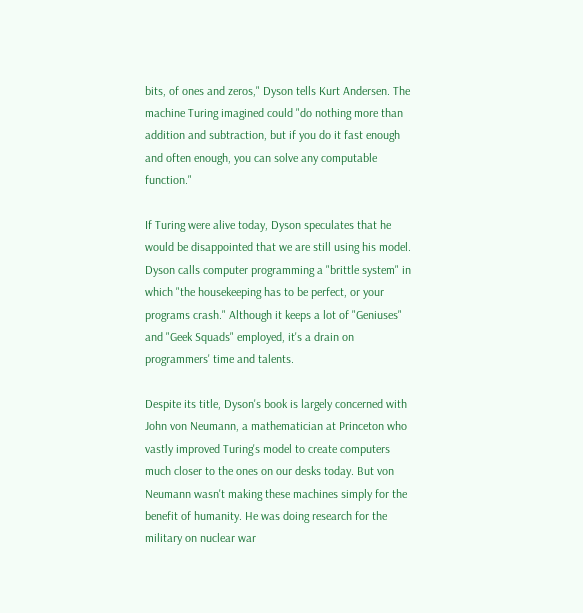bits, of ones and zeros," Dyson tells Kurt Andersen. The machine Turing imagined could "do nothing more than addition and subtraction, but if you do it fast enough and often enough, you can solve any computable function."

If Turing were alive today, Dyson speculates that he would be disappointed that we are still using his model. Dyson calls computer programming a "brittle system" in which "the housekeeping has to be perfect, or your programs crash." Although it keeps a lot of "Geniuses" and "Geek Squads" employed, it's a drain on programmers' time and talents.

Despite its title, Dyson's book is largely concerned with John von Neumann, a mathematician at Princeton who vastly improved Turing's model to create computers much closer to the ones on our desks today. But von Neumann wasn't making these machines simply for the benefit of humanity. He was doing research for the military on nuclear war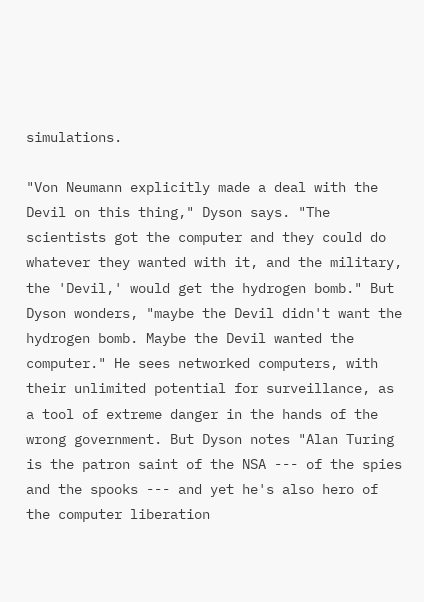simulations.

"Von Neumann explicitly made a deal with the Devil on this thing," Dyson says. "The scientists got the computer and they could do whatever they wanted with it, and the military, the 'Devil,' would get the hydrogen bomb." But Dyson wonders, "maybe the Devil didn't want the hydrogen bomb. Maybe the Devil wanted the computer." He sees networked computers, with their unlimited potential for surveillance, as a tool of extreme danger in the hands of the wrong government. But Dyson notes "Alan Turing is the patron saint of the NSA --- of the spies and the spooks --- and yet he's also hero of the computer liberation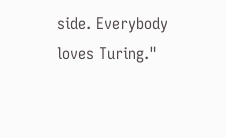side. Everybody loves Turing."